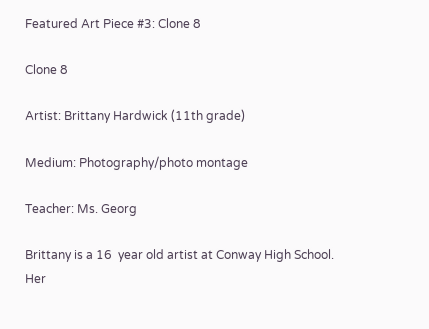Featured Art Piece #3: Clone 8

Clone 8

Artist: Brittany Hardwick (11th grade)

Medium: Photography/photo montage

Teacher: Ms. Georg

Brittany is a 16  year old artist at Conway High School.  Her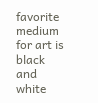favorite medium for art is black and white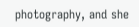photography, and she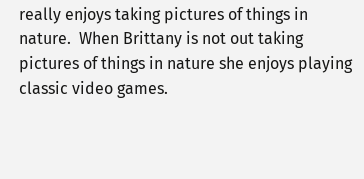really enjoys taking pictures of things in nature.  When Brittany is not out taking pictures of things in nature she enjoys playing classic video games.